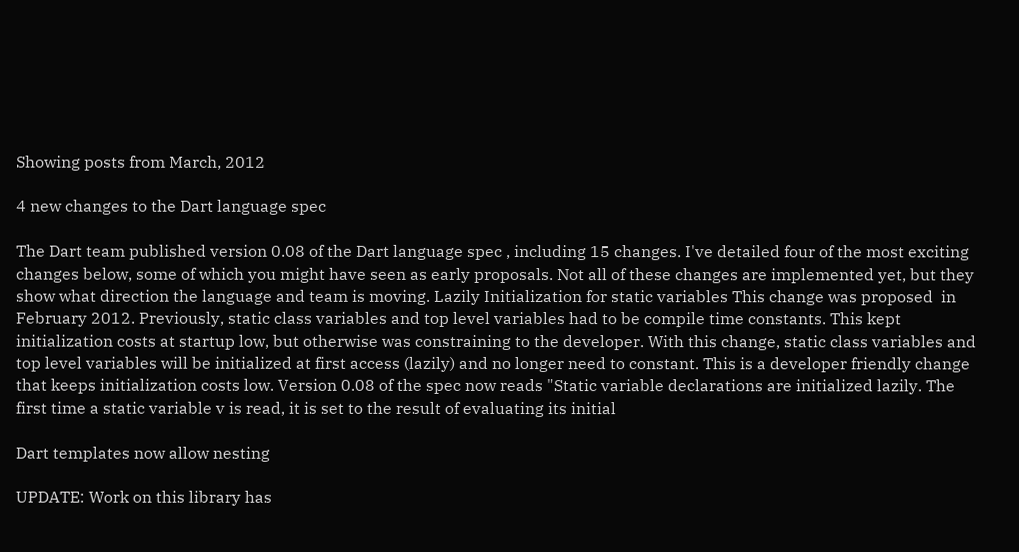Showing posts from March, 2012

4 new changes to the Dart language spec

The Dart team published version 0.08 of the Dart language spec , including 15 changes. I've detailed four of the most exciting changes below, some of which you might have seen as early proposals. Not all of these changes are implemented yet, but they show what direction the language and team is moving. Lazily Initialization for static variables This change was proposed  in February 2012. Previously, static class variables and top level variables had to be compile time constants. This kept initialization costs at startup low, but otherwise was constraining to the developer. With this change, static class variables and top level variables will be initialized at first access (lazily) and no longer need to constant. This is a developer friendly change that keeps initialization costs low. Version 0.08 of the spec now reads "Static variable declarations are initialized lazily. The first time a static variable v is read, it is set to the result of evaluating its initial

Dart templates now allow nesting

UPDATE: Work on this library has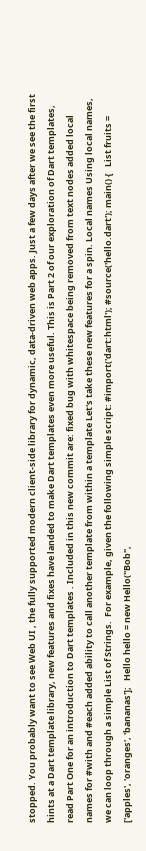stopped. You probably want to see Web UI , the fully supported modern client-side library for dynamic, data-driven web apps. Just a few days after we see the first hints at a Dart template library, new features and fixes have landed to make Dart templates even more useful. This is Part 2 of our exploration of Dart templates, read Part One for an introduction to Dart templates . Included in this new commit are: fixed bug with whitespace being removed from text nodes added local names for #with and #each added ability to call another template from within a template Let's take these new features for a spin. Local names Using local names, we can loop through a simple List of Strings.  For example, given the following simple script: #import('dart:html'); #source('hello.dart'); main() {   List fruits = ['apples', 'oranges', 'bananas'];   Hello hello = new Hello("Bob",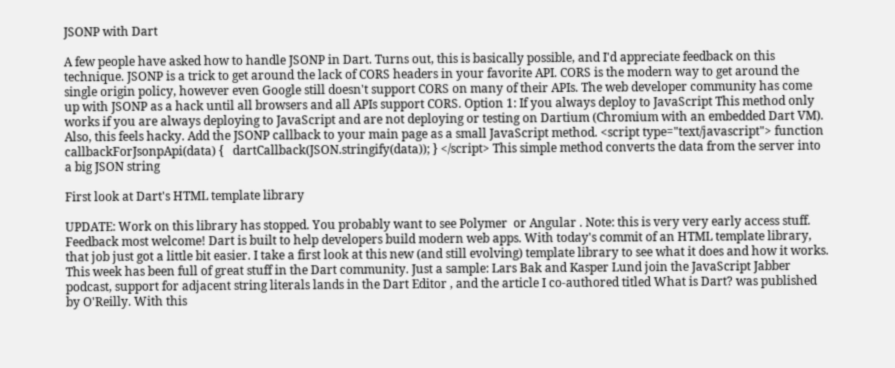JSONP with Dart

A few people have asked how to handle JSONP in Dart. Turns out, this is basically possible, and I'd appreciate feedback on this technique. JSONP is a trick to get around the lack of CORS headers in your favorite API. CORS is the modern way to get around the single origin policy, however even Google still doesn't support CORS on many of their APIs. The web developer community has come up with JSONP as a hack until all browsers and all APIs support CORS. Option 1: If you always deploy to JavaScript This method only works if you are always deploying to JavaScript and are not deploying or testing on Dartium (Chromium with an embedded Dart VM). Also, this feels hacky. Add the JSONP callback to your main page as a small JavaScript method. <script type="text/javascript"> function callbackForJsonpApi(data) {   dartCallback(JSON.stringify(data)); } </script> This simple method converts the data from the server into a big JSON string

First look at Dart's HTML template library

UPDATE: Work on this library has stopped. You probably want to see Polymer  or Angular . Note: this is very very early access stuff. Feedback most welcome! Dart is built to help developers build modern web apps. With today's commit of an HTML template library, that job just got a little bit easier. I take a first look at this new (and still evolving) template library to see what it does and how it works. This week has been full of great stuff in the Dart community. Just a sample: Lars Bak and Kasper Lund join the JavaScript Jabber podcast, support for adjacent string literals lands in the Dart Editor , and the article I co-authored titled What is Dart? was published by O'Reilly. With this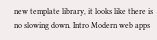new template library, it looks like there is no slowing down. Intro Modern web apps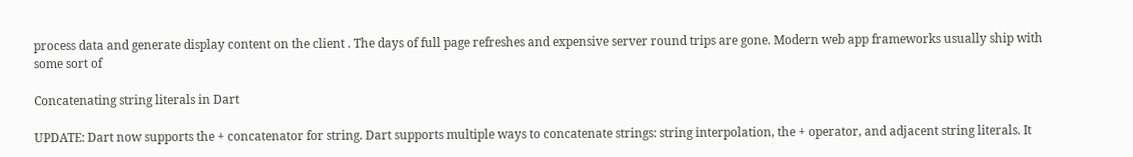process data and generate display content on the client . The days of full page refreshes and expensive server round trips are gone. Modern web app frameworks usually ship with some sort of

Concatenating string literals in Dart

UPDATE: Dart now supports the + concatenator for string. Dart supports multiple ways to concatenate strings: string interpolation, the + operator, and adjacent string literals. It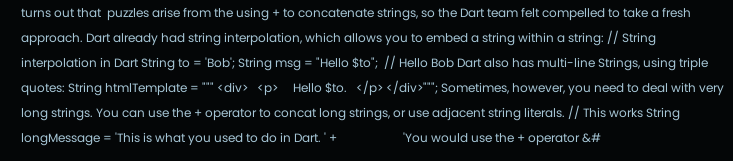turns out that  puzzles arise from the using + to concatenate strings, so the Dart team felt compelled to take a fresh approach. Dart already had string interpolation, which allows you to embed a string within a string: // String interpolation in Dart String to = 'Bob'; String msg = "Hello $to";  // Hello Bob Dart also has multi-line Strings, using triple quotes: String htmlTemplate = """ <div>   <p>     Hello $to.   </p> </div>"""; Sometimes, however, you need to deal with very long strings. You can use the + operator to concat long strings, or use adjacent string literals. // This works String longMessage = 'This is what you used to do in Dart. ' +                      'You would use the + operator &#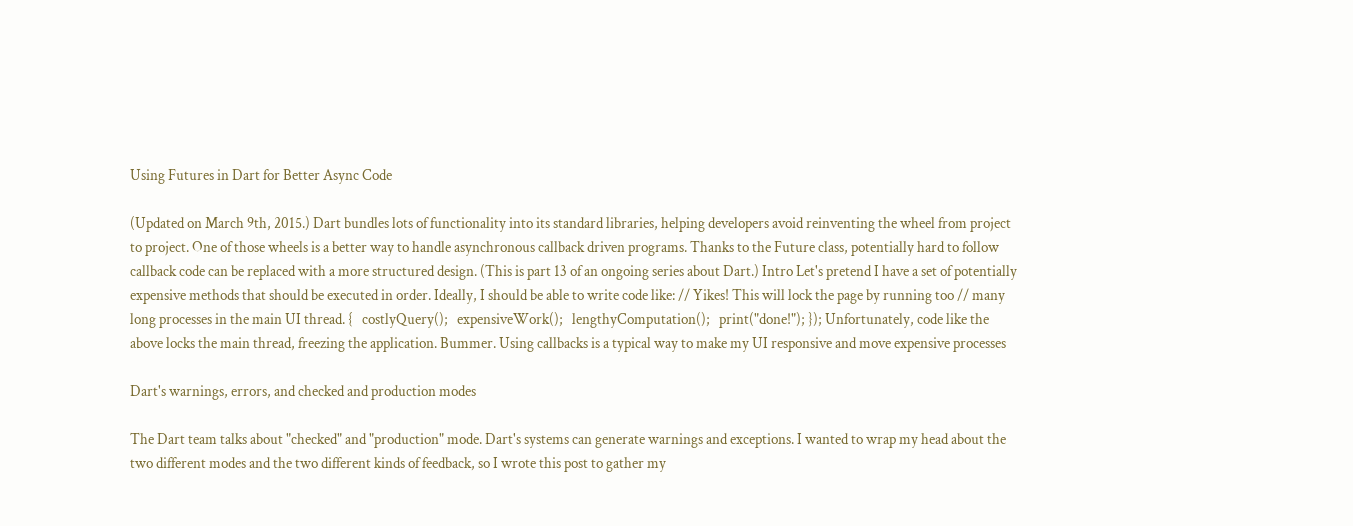Using Futures in Dart for Better Async Code

(Updated on March 9th, 2015.) Dart bundles lots of functionality into its standard libraries, helping developers avoid reinventing the wheel from project to project. One of those wheels is a better way to handle asynchronous callback driven programs. Thanks to the Future class, potentially hard to follow callback code can be replaced with a more structured design. (This is part 13 of an ongoing series about Dart.) Intro Let's pretend I have a set of potentially expensive methods that should be executed in order. Ideally, I should be able to write code like: // Yikes! This will lock the page by running too // many long processes in the main UI thread. {   costlyQuery();   expensiveWork();   lengthyComputation();   print("done!"); }); Unfortunately, code like the above locks the main thread, freezing the application. Bummer. Using callbacks is a typical way to make my UI responsive and move expensive processes

Dart's warnings, errors, and checked and production modes

The Dart team talks about "checked" and "production" mode. Dart's systems can generate warnings and exceptions. I wanted to wrap my head about the two different modes and the two different kinds of feedback, so I wrote this post to gather my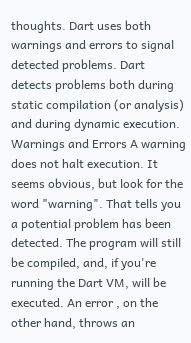thoughts. Dart uses both warnings and errors to signal detected problems. Dart detects problems both during static compilation (or analysis) and during dynamic execution. Warnings and Errors A warning does not halt execution. It seems obvious, but look for the word "warning". That tells you a potential problem has been detected. The program will still be compiled, and, if you're running the Dart VM, will be executed. An error , on the other hand, throws an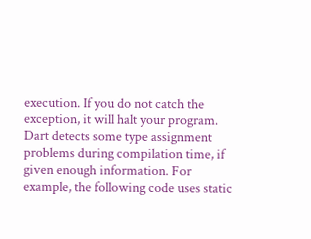execution. If you do not catch the exception, it will halt your program. Dart detects some type assignment problems during compilation time, if given enough information. For example, the following code uses static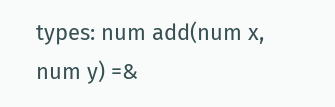types: num add(num x, num y) =&